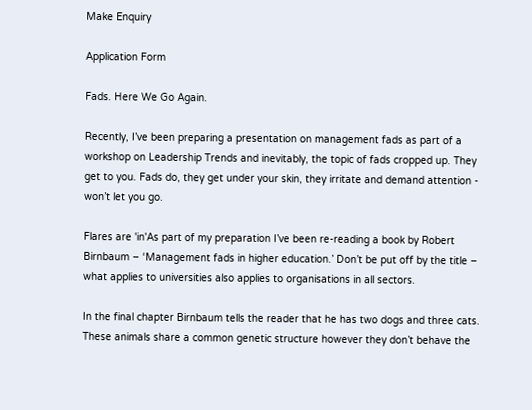Make Enquiry

Application Form

Fads. Here We Go Again.

Recently, I’ve been preparing a presentation on management fads as part of a workshop on Leadership Trends and inevitably, the topic of fads cropped up. They get to you. Fads do, they get under your skin, they irritate and demand attention - won’t let you go.

Flares are 'in'As part of my preparation I’ve been re-reading a book by Robert Birnbaum – ‘Management fads in higher education.’ Don’t be put off by the title – what applies to universities also applies to organisations in all sectors.

In the final chapter Birnbaum tells the reader that he has two dogs and three cats. These animals share a common genetic structure however they don’t behave the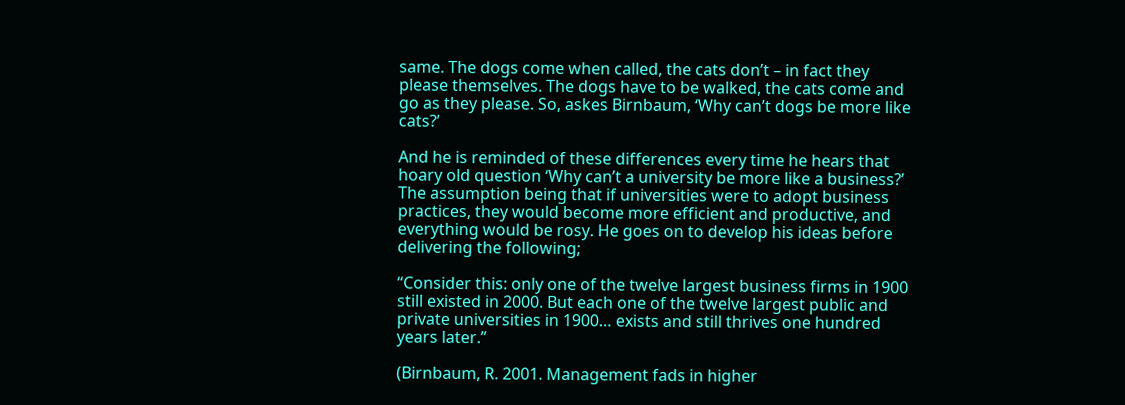same. The dogs come when called, the cats don’t – in fact they please themselves. The dogs have to be walked, the cats come and go as they please. So, askes Birnbaum, ‘Why can’t dogs be more like cats?’

And he is reminded of these differences every time he hears that hoary old question ‘Why can’t a university be more like a business?’ The assumption being that if universities were to adopt business practices, they would become more efficient and productive, and everything would be rosy. He goes on to develop his ideas before delivering the following;

“Consider this: only one of the twelve largest business firms in 1900 still existed in 2000. But each one of the twelve largest public and private universities in 1900… exists and still thrives one hundred years later.”

(Birnbaum, R. 2001. Management fads in higher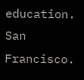education. San Francisco.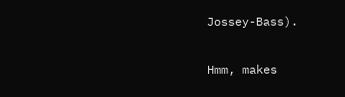Jossey-Bass).

Hmm, makes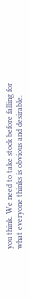you think. We need to take stock before falling for what everyone thinks is obvious and desirable.